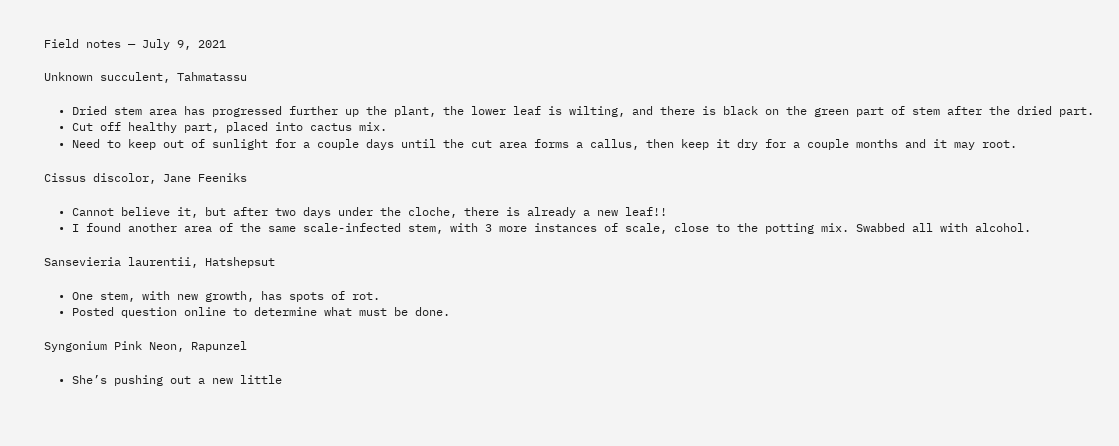Field notes — July 9, 2021

Unknown succulent, Tahmatassu

  • Dried stem area has progressed further up the plant, the lower leaf is wilting, and there is black on the green part of stem after the dried part.
  • Cut off healthy part, placed into cactus mix.
  • Need to keep out of sunlight for a couple days until the cut area forms a callus, then keep it dry for a couple months and it may root.

Cissus discolor, Jane Feeniks

  • Cannot believe it, but after two days under the cloche, there is already a new leaf!!
  • I found another area of the same scale-infected stem, with 3 more instances of scale, close to the potting mix. Swabbed all with alcohol.

Sansevieria laurentii, Hatshepsut

  • One stem, with new growth, has spots of rot.
  • Posted question online to determine what must be done.

Syngonium Pink Neon, Rapunzel

  • She’s pushing out a new little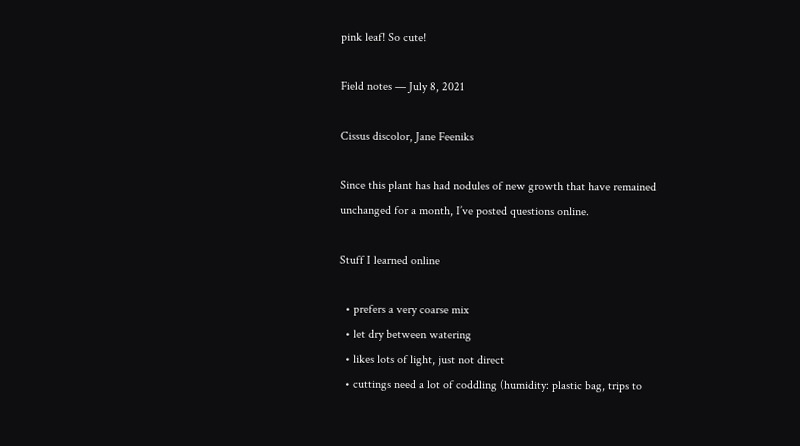pink leaf! So cute!

Field notes — July 8, 2021

Cissus discolor, Jane Feeniks

Since this plant has had nodules of new growth that have remained unchanged for a month, I’ve posted questions online.

Stuff I learned online

  • prefers a very coarse mix
  • let dry between watering
  • likes lots of light, just not direct
  • cuttings need a lot of coddling (humidity: plastic bag, trips to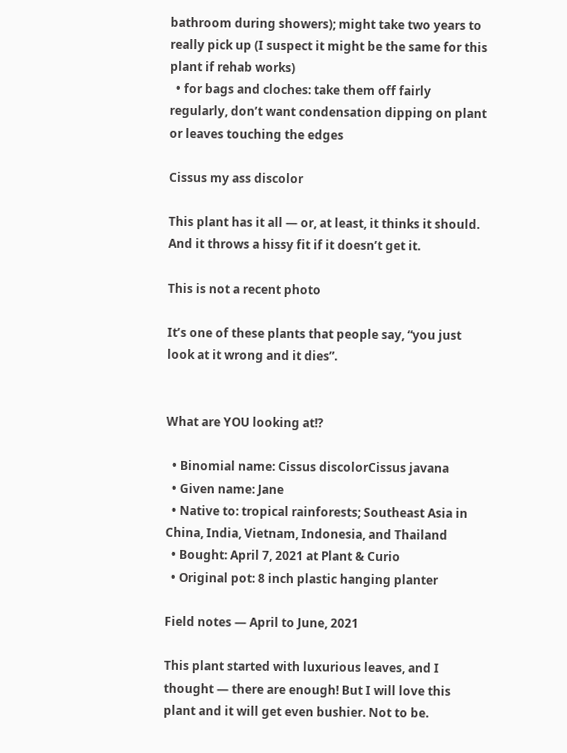bathroom during showers); might take two years to really pick up (I suspect it might be the same for this plant if rehab works)
  • for bags and cloches: take them off fairly regularly, don’t want condensation dipping on plant or leaves touching the edges

Cissus my ass discolor

This plant has it all — or, at least, it thinks it should. And it throws a hissy fit if it doesn’t get it.

This is not a recent photo

It’s one of these plants that people say, “you just look at it wrong and it dies”.


What are YOU looking at!?

  • Binomial name: Cissus discolorCissus javana
  • Given name: Jane
  • Native to: tropical rainforests; Southeast Asia in China, India, Vietnam, Indonesia, and Thailand
  • Bought: April 7, 2021 at Plant & Curio
  • Original pot: 8 inch plastic hanging planter

Field notes — April to June, 2021

This plant started with luxurious leaves, and I thought — there are enough! But I will love this plant and it will get even bushier. Not to be.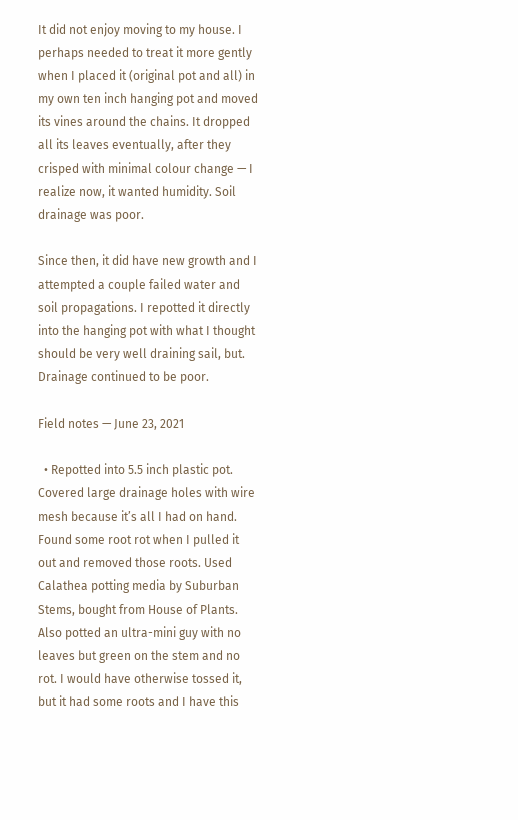It did not enjoy moving to my house. I perhaps needed to treat it more gently when I placed it (original pot and all) in my own ten inch hanging pot and moved its vines around the chains. It dropped all its leaves eventually, after they crisped with minimal colour change — I realize now, it wanted humidity. Soil drainage was poor.

Since then, it did have new growth and I attempted a couple failed water and soil propagations. I repotted it directly into the hanging pot with what I thought should be very well draining sail, but. Drainage continued to be poor.

Field notes — June 23, 2021

  • Repotted into 5.5 inch plastic pot. Covered large drainage holes with wire mesh because it’s all I had on hand. Found some root rot when I pulled it out and removed those roots. Used Calathea potting media by Suburban Stems, bought from House of Plants. Also potted an ultra-mini guy with no leaves but green on the stem and no rot. I would have otherwise tossed it, but it had some roots and I have this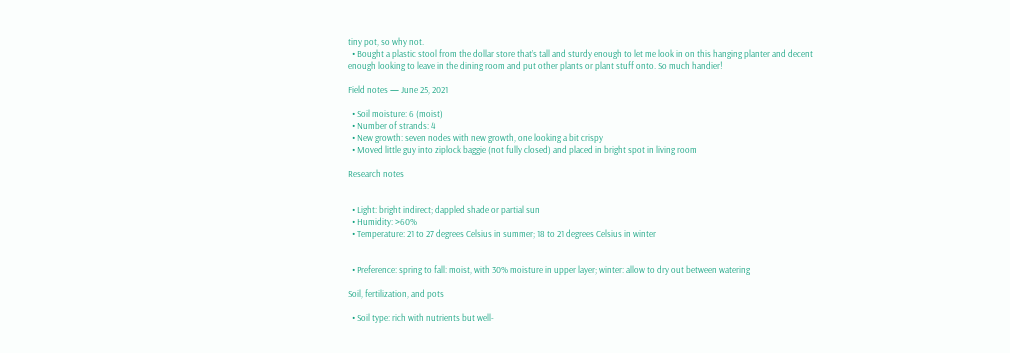tiny pot, so why not.
  • Bought a plastic stool from the dollar store that’s tall and sturdy enough to let me look in on this hanging planter and decent enough looking to leave in the dining room and put other plants or plant stuff onto. So much handier!

Field notes — June 25, 2021

  • Soil moisture: 6 (moist)
  • Number of strands: 4
  • New growth: seven nodes with new growth, one looking a bit crispy
  • Moved little guy into ziplock baggie (not fully closed) and placed in bright spot in living room

Research notes


  • Light: bright indirect; dappled shade or partial sun
  • Humidity: >60%
  • Temperature: 21 to 27 degrees Celsius in summer; 18 to 21 degrees Celsius in winter


  • Preference: spring to fall: moist, with 30% moisture in upper layer; winter: allow to dry out between watering

Soil, fertilization, and pots

  • Soil type: rich with nutrients but well-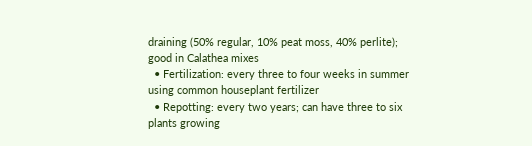draining (50% regular, 10% peat moss, 40% perlite); good in Calathea mixes
  • Fertilization: every three to four weeks in summer using common houseplant fertilizer
  • Repotting: every two years; can have three to six plants growing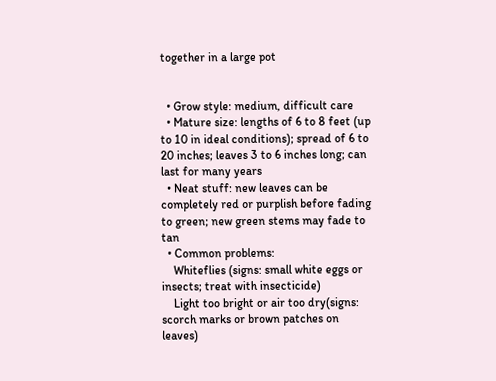together in a large pot


  • Grow style: medium, difficult care
  • Mature size: lengths of 6 to 8 feet (up to 10 in ideal conditions); spread of 6 to 20 inches; leaves 3 to 6 inches long; can last for many years
  • Neat stuff: new leaves can be completely red or purplish before fading to green; new green stems may fade to tan
  • Common problems:
    Whiteflies (signs: small white eggs or insects; treat with insecticide)
    Light too bright or air too dry(signs: scorch marks or brown patches on leaves)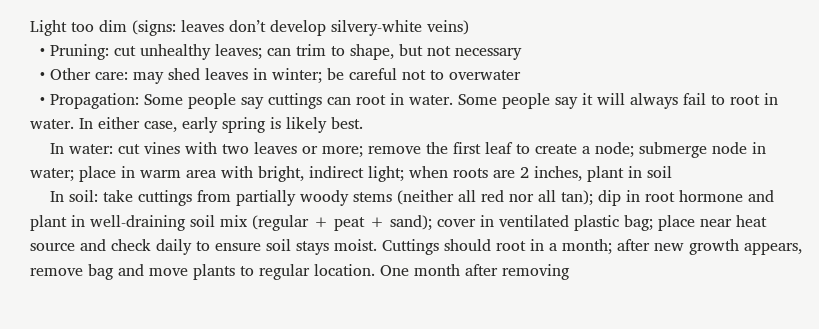Light too dim (signs: leaves don’t develop silvery-white veins)
  • Pruning: cut unhealthy leaves; can trim to shape, but not necessary
  • Other care: may shed leaves in winter; be careful not to overwater
  • Propagation: Some people say cuttings can root in water. Some people say it will always fail to root in water. In either case, early spring is likely best.
    In water: cut vines with two leaves or more; remove the first leaf to create a node; submerge node in water; place in warm area with bright, indirect light; when roots are 2 inches, plant in soil
    In soil: take cuttings from partially woody stems (neither all red nor all tan); dip in root hormone and plant in well-draining soil mix (regular + peat + sand); cover in ventilated plastic bag; place near heat source and check daily to ensure soil stays moist. Cuttings should root in a month; after new growth appears, remove bag and move plants to regular location. One month after removing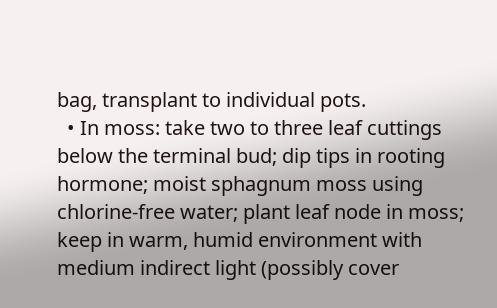bag, transplant to individual pots.
  • In moss: take two to three leaf cuttings below the terminal bud; dip tips in rooting hormone; moist sphagnum moss using chlorine-free water; plant leaf node in moss; keep in warm, humid environment with medium indirect light (possibly cover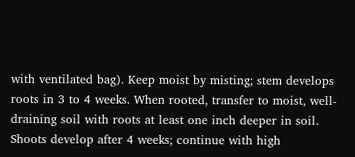with ventilated bag). Keep moist by misting; stem develops roots in 3 to 4 weeks. When rooted, transfer to moist, well-draining soil with roots at least one inch deeper in soil. Shoots develop after 4 weeks; continue with high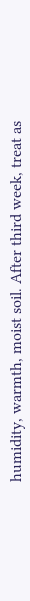humidity, warmth, moist soil. After third week, treat as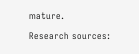mature.

Research sources: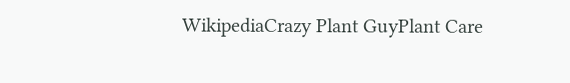WikipediaCrazy Plant GuyPlant Care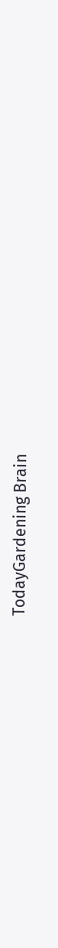TodayGardening Brain